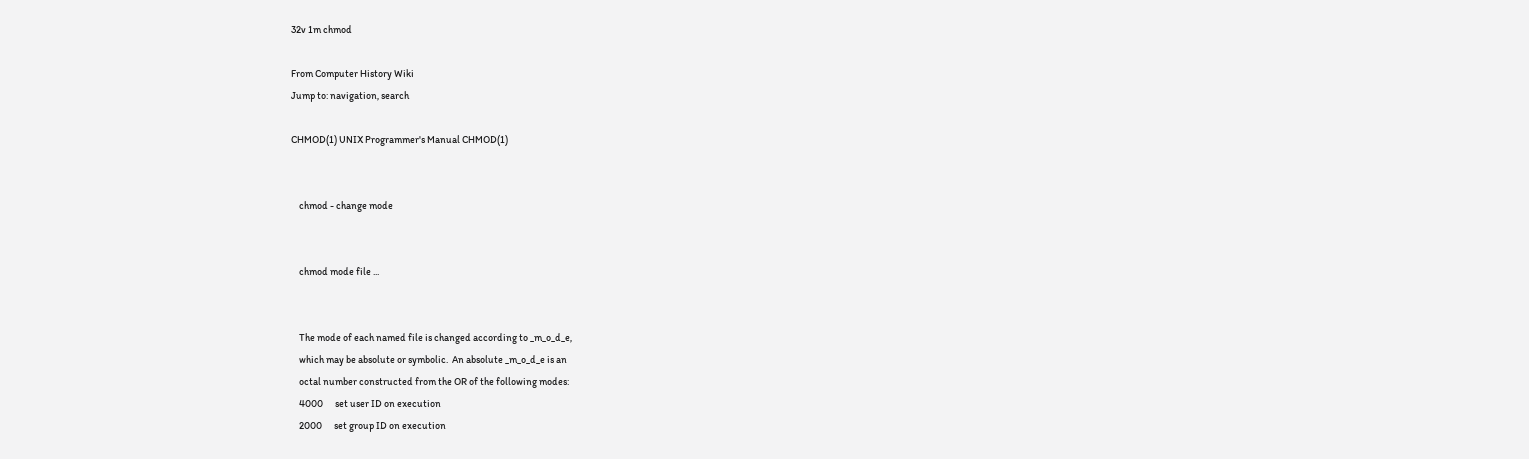32v 1m chmod

From Computer History Wiki
Jump to: navigation, search

CHMOD(1) UNIX Programmer's Manual CHMOD(1)


    chmod - change mode


    chmod mode file ...


    The mode of each named file is changed according to _m_o_d_e,
    which may be absolute or symbolic.  An absolute _m_o_d_e is an
    octal number constructed from the OR of the following modes:
    4000      set user ID on execution
    2000      set group ID on execution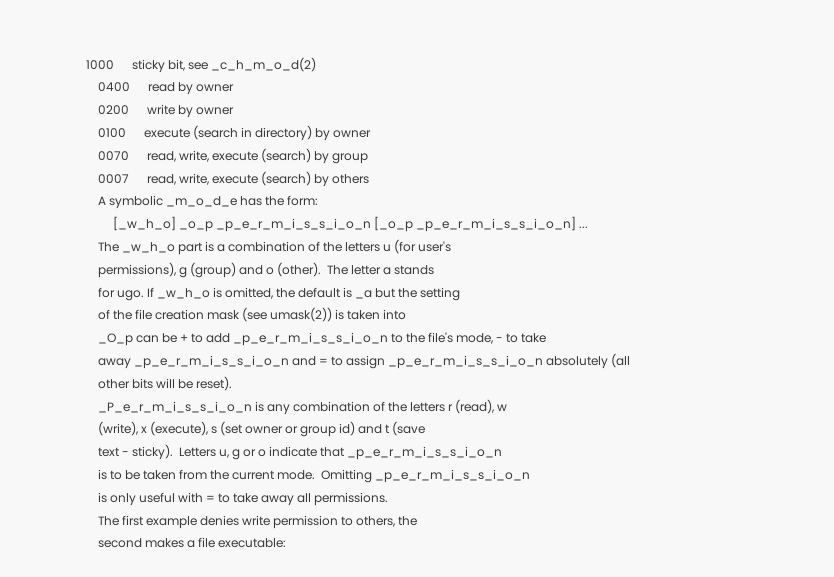1000      sticky bit, see _c_h_m_o_d(2)
    0400      read by owner
    0200      write by owner
    0100      execute (search in directory) by owner
    0070      read, write, execute (search) by group
    0007      read, write, execute (search) by others
    A symbolic _m_o_d_e has the form:
         [_w_h_o] _o_p _p_e_r_m_i_s_s_i_o_n [_o_p _p_e_r_m_i_s_s_i_o_n] ...
    The _w_h_o part is a combination of the letters u (for user's
    permissions), g (group) and o (other).  The letter a stands
    for ugo. If _w_h_o is omitted, the default is _a but the setting
    of the file creation mask (see umask(2)) is taken into
    _O_p can be + to add _p_e_r_m_i_s_s_i_o_n to the file's mode, - to take
    away _p_e_r_m_i_s_s_i_o_n and = to assign _p_e_r_m_i_s_s_i_o_n absolutely (all
    other bits will be reset).
    _P_e_r_m_i_s_s_i_o_n is any combination of the letters r (read), w
    (write), x (execute), s (set owner or group id) and t (save
    text - sticky).  Letters u, g or o indicate that _p_e_r_m_i_s_s_i_o_n
    is to be taken from the current mode.  Omitting _p_e_r_m_i_s_s_i_o_n
    is only useful with = to take away all permissions.
    The first example denies write permission to others, the
    second makes a file executable: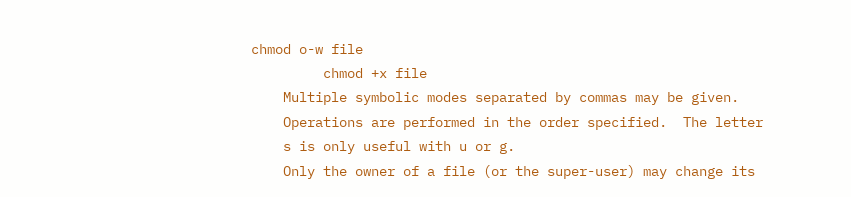chmod o-w file
         chmod +x file
    Multiple symbolic modes separated by commas may be given.
    Operations are performed in the order specified.  The letter
    s is only useful with u or g.
    Only the owner of a file (or the super-user) may change its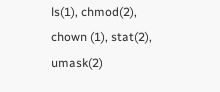ls(1), chmod(2), chown (1), stat(2), umask(2)